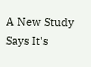A New Study Says It's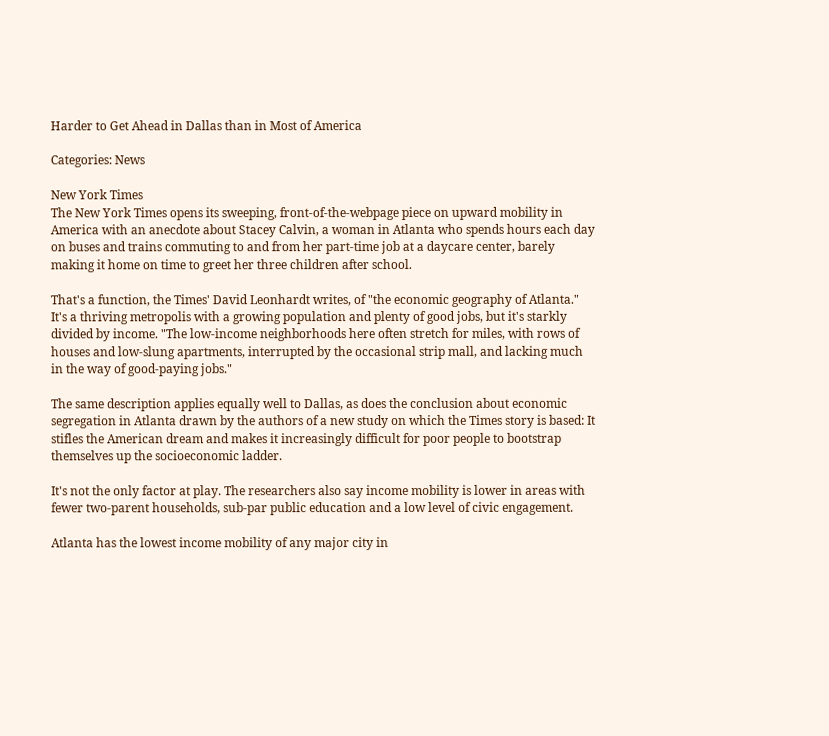Harder to Get Ahead in Dallas than in Most of America

Categories: News

New York Times
The New York Times opens its sweeping, front-of-the-webpage piece on upward mobility in America with an anecdote about Stacey Calvin, a woman in Atlanta who spends hours each day on buses and trains commuting to and from her part-time job at a daycare center, barely making it home on time to greet her three children after school.

That's a function, the Times' David Leonhardt writes, of "the economic geography of Atlanta." It's a thriving metropolis with a growing population and plenty of good jobs, but it's starkly divided by income. "The low-income neighborhoods here often stretch for miles, with rows of houses and low-slung apartments, interrupted by the occasional strip mall, and lacking much in the way of good-paying jobs."

The same description applies equally well to Dallas, as does the conclusion about economic segregation in Atlanta drawn by the authors of a new study on which the Times story is based: It stifles the American dream and makes it increasingly difficult for poor people to bootstrap themselves up the socioeconomic ladder.

It's not the only factor at play. The researchers also say income mobility is lower in areas with fewer two-parent households, sub-par public education and a low level of civic engagement.

Atlanta has the lowest income mobility of any major city in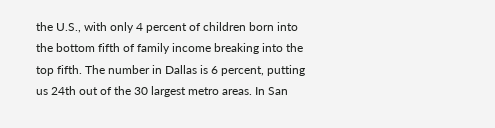the U.S., with only 4 percent of children born into the bottom fifth of family income breaking into the top fifth. The number in Dallas is 6 percent, putting us 24th out of the 30 largest metro areas. In San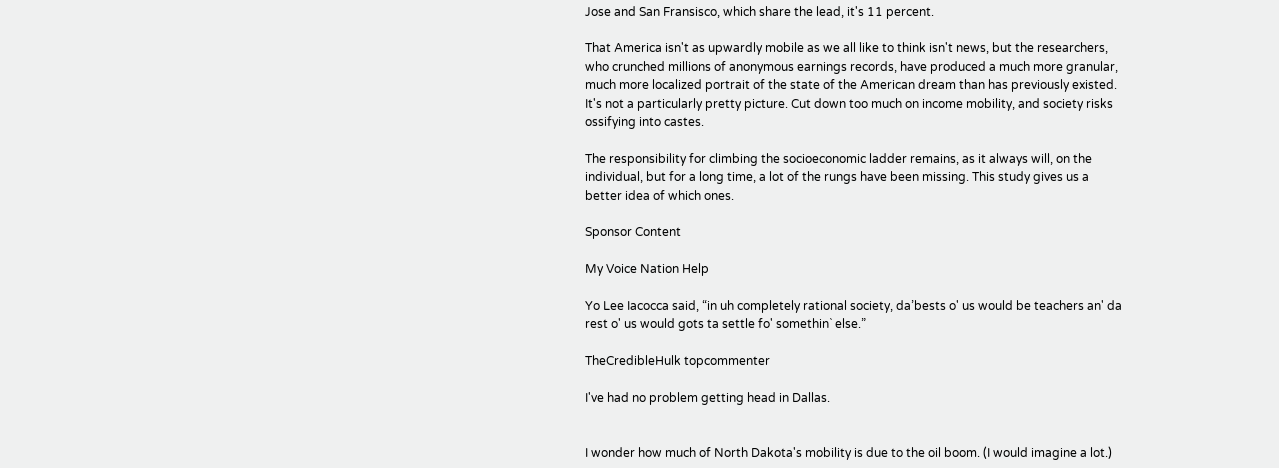Jose and San Fransisco, which share the lead, it's 11 percent.

That America isn't as upwardly mobile as we all like to think isn't news, but the researchers, who crunched millions of anonymous earnings records, have produced a much more granular, much more localized portrait of the state of the American dream than has previously existed. It's not a particularly pretty picture. Cut down too much on income mobility, and society risks ossifying into castes.

The responsibility for climbing the socioeconomic ladder remains, as it always will, on the individual, but for a long time, a lot of the rungs have been missing. This study gives us a better idea of which ones.

Sponsor Content

My Voice Nation Help

Yo Lee Iacocca said, “in uh completely rational society, da’bests o' us would be teachers an' da rest o' us would gots ta settle fo' somethin` else.”

TheCredibleHulk topcommenter

I've had no problem getting head in Dallas.


I wonder how much of North Dakota's mobility is due to the oil boom. (I would imagine a lot.)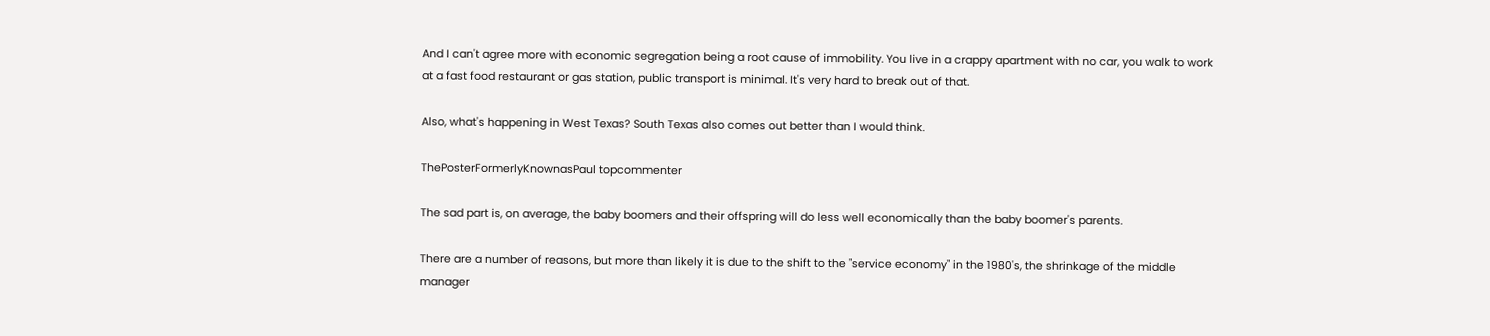And I can't agree more with economic segregation being a root cause of immobility. You live in a crappy apartment with no car, you walk to work at a fast food restaurant or gas station, public transport is minimal. It's very hard to break out of that.

Also, what's happening in West Texas? South Texas also comes out better than I would think.

ThePosterFormerlyKnownasPaul topcommenter

The sad part is, on average, the baby boomers and their offspring will do less well economically than the baby boomer's parents.

There are a number of reasons, but more than likely it is due to the shift to the "service economy" in the 1980's, the shrinkage of the middle manager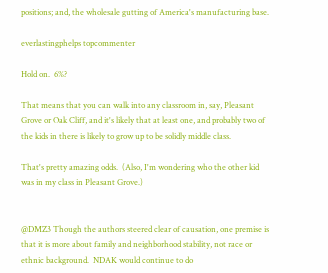positions; and, the wholesale gutting of America's manufacturing base.

everlastingphelps topcommenter

Hold on.  6%?

That means that you can walk into any classroom in, say, Pleasant Grove or Oak Cliff, and it's likely that at least one, and probably two of the kids in there is likely to grow up to be solidly middle class.

That's pretty amazing odds.  (Also, I'm wondering who the other kid was in my class in Pleasant Grove.)


@DMZ3 Though the authors steered clear of causation, one premise is that it is more about family and neighborhood stability, not race or ethnic background.  NDAK would continue to do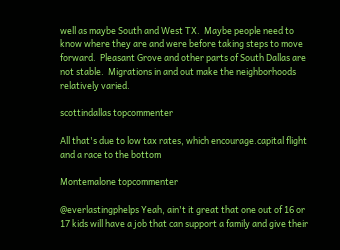well as maybe South and West TX.  Maybe people need to know where they are and were before taking steps to move forward.  Pleasant Grove and other parts of South Dallas are not stable.  Migrations in and out make the neighborhoods relatively varied.

scottindallas topcommenter

All that's due to low tax rates, which encourage.capital flight and a race to the bottom

Montemalone topcommenter

@everlastingphelps Yeah, ain't it great that one out of 16 or 17 kids will have a job that can support a family and give their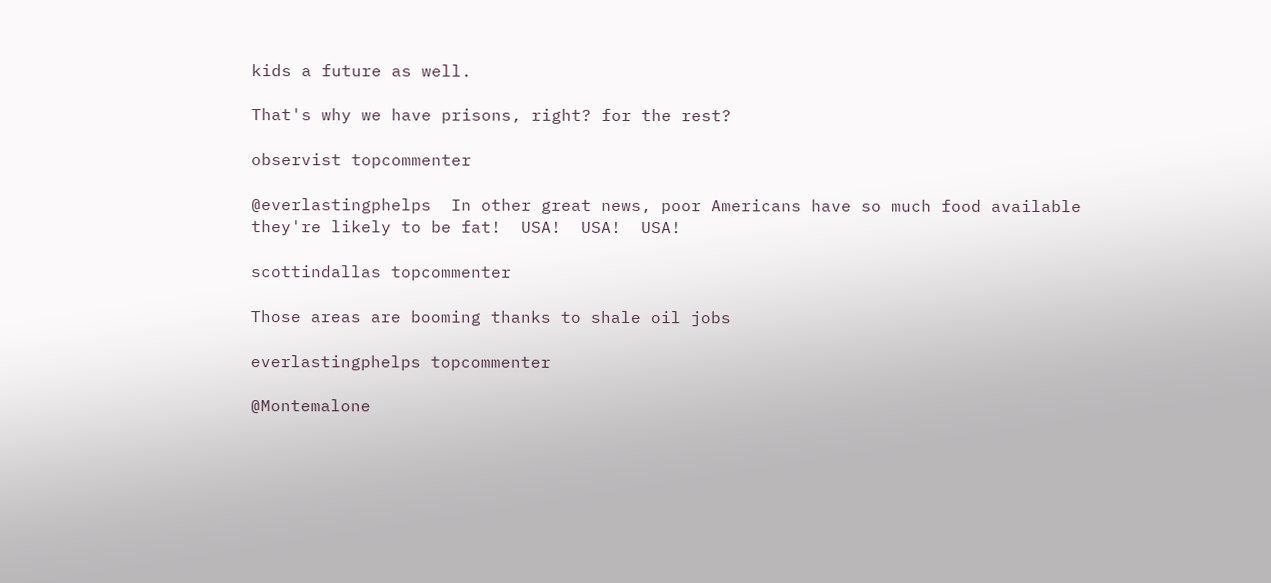kids a future as well.

That's why we have prisons, right? for the rest?

observist topcommenter

@everlastingphelps  In other great news, poor Americans have so much food available they're likely to be fat!  USA!  USA!  USA!

scottindallas topcommenter

Those areas are booming thanks to shale oil jobs

everlastingphelps topcommenter

@Montemalone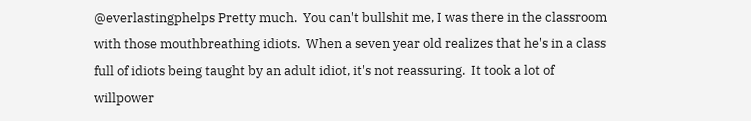@everlastingphelps Pretty much.  You can't bullshit me, I was there in the classroom with those mouthbreathing idiots.  When a seven year old realizes that he's in a class full of idiots being taught by an adult idiot, it's not reassuring.  It took a lot of willpower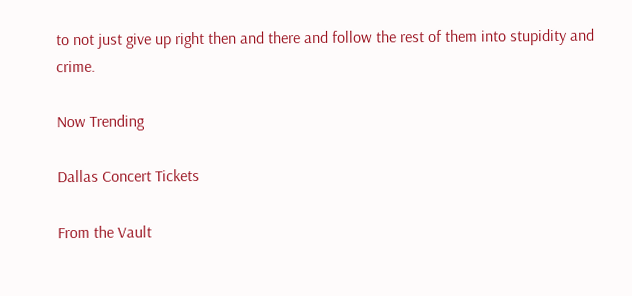to not just give up right then and there and follow the rest of them into stupidity and crime.

Now Trending

Dallas Concert Tickets

From the Vault